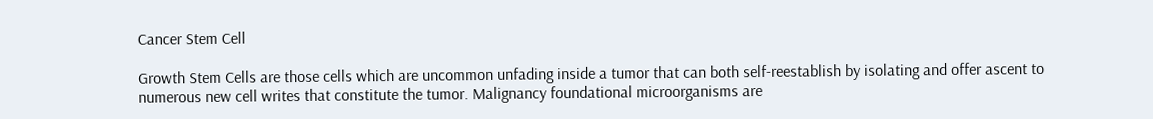Cancer Stem Cell

Growth Stem Cells are those cells which are uncommon unfading inside a tumor that can both self-reestablish by isolating and offer ascent to numerous new cell writes that constitute the tumor. Malignancy foundational microorganisms are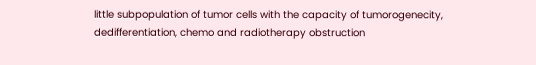little subpopulation of tumor cells with the capacity of tumorogenecity, dedifferentiation, chemo and radiotherapy obstruction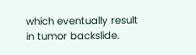which eventually result in tumor backslide.